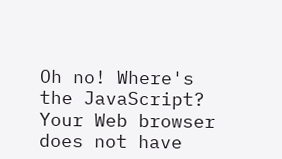Oh no! Where's the JavaScript?
Your Web browser does not have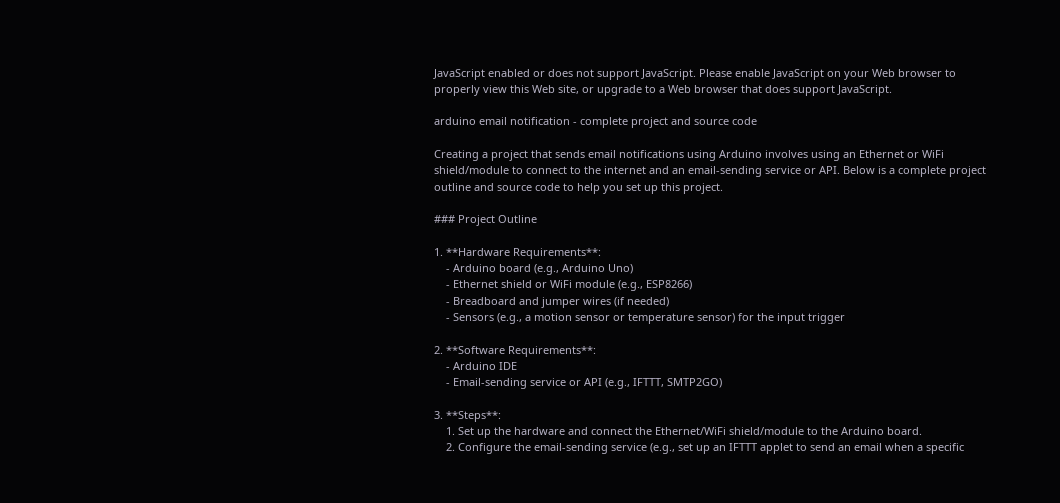JavaScript enabled or does not support JavaScript. Please enable JavaScript on your Web browser to properly view this Web site, or upgrade to a Web browser that does support JavaScript.

arduino email notification - complete project and source code

Creating a project that sends email notifications using Arduino involves using an Ethernet or WiFi shield/module to connect to the internet and an email-sending service or API. Below is a complete project outline and source code to help you set up this project.

### Project Outline

1. **Hardware Requirements**:
    - Arduino board (e.g., Arduino Uno)
    - Ethernet shield or WiFi module (e.g., ESP8266)
    - Breadboard and jumper wires (if needed)
    - Sensors (e.g., a motion sensor or temperature sensor) for the input trigger

2. **Software Requirements**:
    - Arduino IDE
    - Email-sending service or API (e.g., IFTTT, SMTP2GO)

3. **Steps**:
    1. Set up the hardware and connect the Ethernet/WiFi shield/module to the Arduino board.
    2. Configure the email-sending service (e.g., set up an IFTTT applet to send an email when a specific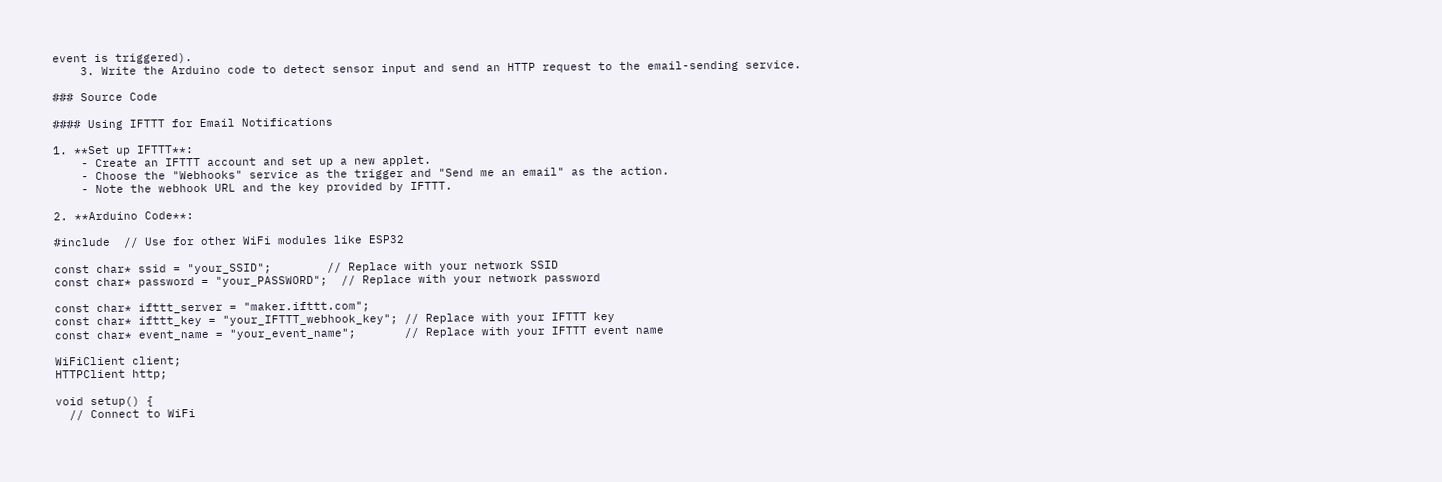event is triggered).
    3. Write the Arduino code to detect sensor input and send an HTTP request to the email-sending service.

### Source Code

#### Using IFTTT for Email Notifications

1. **Set up IFTTT**:
    - Create an IFTTT account and set up a new applet.
    - Choose the "Webhooks" service as the trigger and "Send me an email" as the action.
    - Note the webhook URL and the key provided by IFTTT.

2. **Arduino Code**:

#include  // Use for other WiFi modules like ESP32

const char* ssid = "your_SSID";        // Replace with your network SSID
const char* password = "your_PASSWORD";  // Replace with your network password

const char* ifttt_server = "maker.ifttt.com";
const char* ifttt_key = "your_IFTTT_webhook_key"; // Replace with your IFTTT key
const char* event_name = "your_event_name";       // Replace with your IFTTT event name

WiFiClient client;
HTTPClient http;

void setup() {
  // Connect to WiFi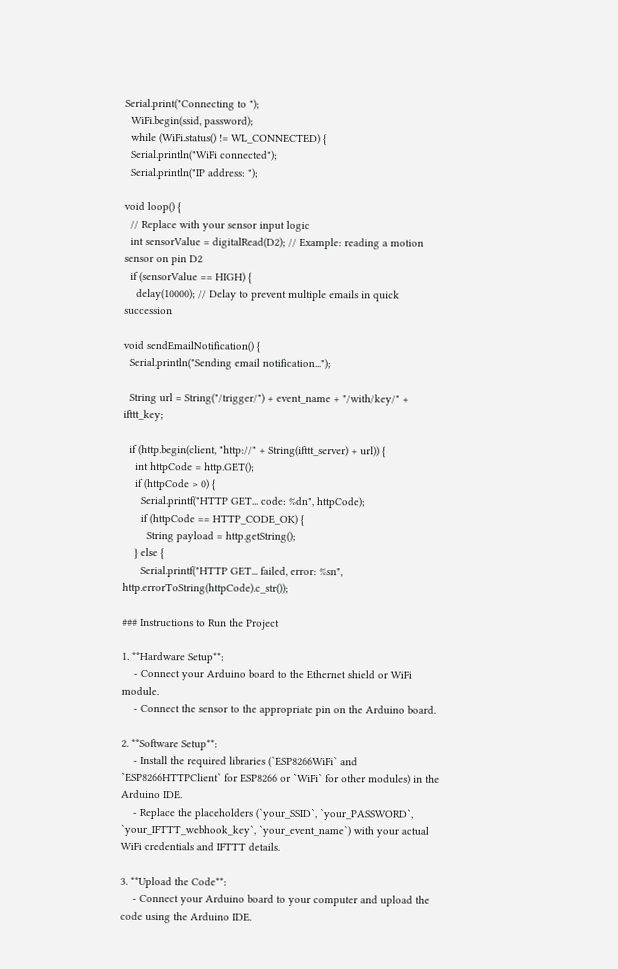Serial.print("Connecting to ");
  WiFi.begin(ssid, password);
  while (WiFi.status() != WL_CONNECTED) {
  Serial.println("WiFi connected");
  Serial.println("IP address: ");

void loop() {
  // Replace with your sensor input logic
  int sensorValue = digitalRead(D2); // Example: reading a motion sensor on pin D2
  if (sensorValue == HIGH) {
    delay(10000); // Delay to prevent multiple emails in quick succession

void sendEmailNotification() {
  Serial.println("Sending email notification...");

  String url = String("/trigger/") + event_name + "/with/key/" + ifttt_key;

  if (http.begin(client, "http://" + String(ifttt_server) + url)) {
    int httpCode = http.GET();
    if (httpCode > 0) {
      Serial.printf("HTTP GET... code: %dn", httpCode);
      if (httpCode == HTTP_CODE_OK) {
        String payload = http.getString();
    } else {
      Serial.printf("HTTP GET... failed, error: %sn", http.errorToString(httpCode).c_str());

### Instructions to Run the Project

1. **Hardware Setup**:
    - Connect your Arduino board to the Ethernet shield or WiFi module.
    - Connect the sensor to the appropriate pin on the Arduino board.

2. **Software Setup**:
    - Install the required libraries (`ESP8266WiFi` and `ESP8266HTTPClient` for ESP8266 or `WiFi` for other modules) in the Arduino IDE.
    - Replace the placeholders (`your_SSID`, `your_PASSWORD`, `your_IFTTT_webhook_key`, `your_event_name`) with your actual WiFi credentials and IFTTT details.

3. **Upload the Code**:
    - Connect your Arduino board to your computer and upload the code using the Arduino IDE.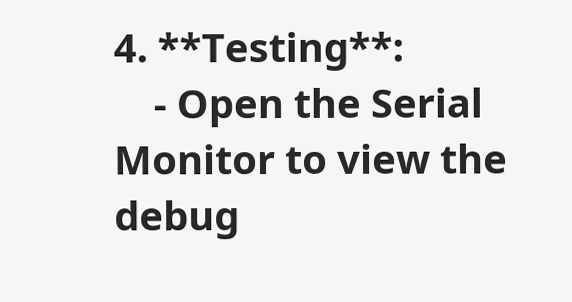4. **Testing**:
    - Open the Serial Monitor to view the debug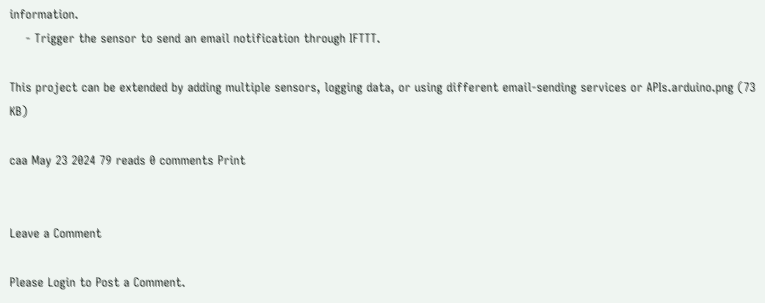information.
    - Trigger the sensor to send an email notification through IFTTT.

This project can be extended by adding multiple sensors, logging data, or using different email-sending services or APIs.arduino.png (73 KB)

caa May 23 2024 79 reads 0 comments Print


Leave a Comment

Please Login to Post a Comment.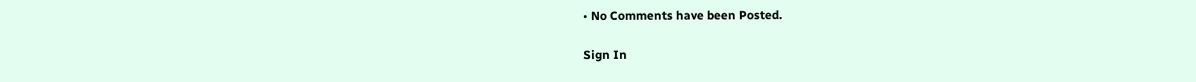• No Comments have been Posted.

Sign In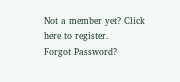Not a member yet? Click here to register.
Forgot Password?